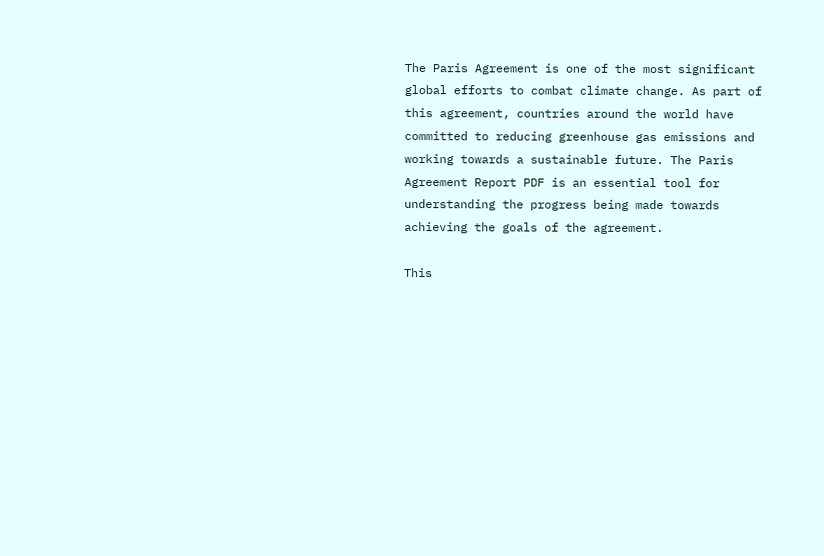The Paris Agreement is one of the most significant global efforts to combat climate change. As part of this agreement, countries around the world have committed to reducing greenhouse gas emissions and working towards a sustainable future. The Paris Agreement Report PDF is an essential tool for understanding the progress being made towards achieving the goals of the agreement.

This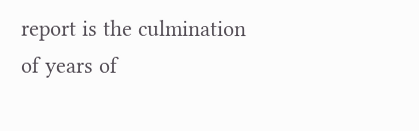report is the culmination of years of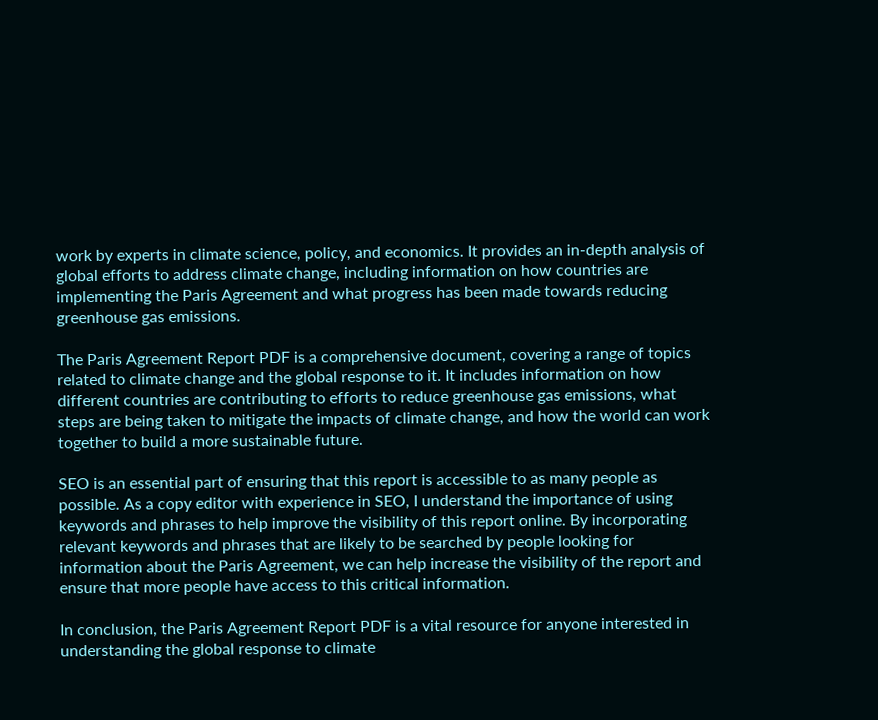work by experts in climate science, policy, and economics. It provides an in-depth analysis of global efforts to address climate change, including information on how countries are implementing the Paris Agreement and what progress has been made towards reducing greenhouse gas emissions.

The Paris Agreement Report PDF is a comprehensive document, covering a range of topics related to climate change and the global response to it. It includes information on how different countries are contributing to efforts to reduce greenhouse gas emissions, what steps are being taken to mitigate the impacts of climate change, and how the world can work together to build a more sustainable future.

SEO is an essential part of ensuring that this report is accessible to as many people as possible. As a copy editor with experience in SEO, I understand the importance of using keywords and phrases to help improve the visibility of this report online. By incorporating relevant keywords and phrases that are likely to be searched by people looking for information about the Paris Agreement, we can help increase the visibility of the report and ensure that more people have access to this critical information.

In conclusion, the Paris Agreement Report PDF is a vital resource for anyone interested in understanding the global response to climate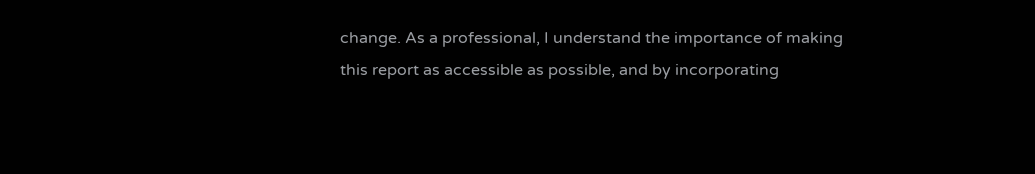change. As a professional, I understand the importance of making this report as accessible as possible, and by incorporating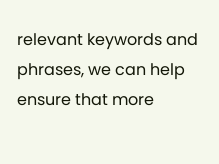relevant keywords and phrases, we can help ensure that more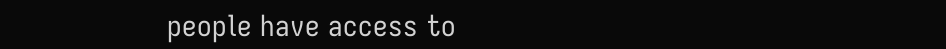people have access to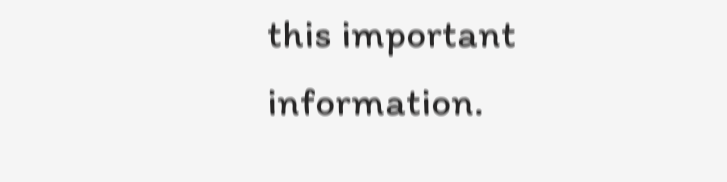this important information.